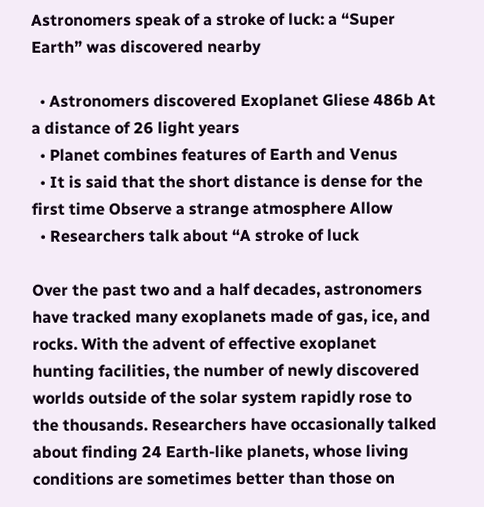Astronomers speak of a stroke of luck: a “Super Earth” was discovered nearby

  • Astronomers discovered Exoplanet Gliese 486b At a distance of 26 light years
  • Planet combines features of Earth and Venus
  • It is said that the short distance is dense for the first time Observe a strange atmosphere Allow
  • Researchers talk about “A stroke of luck

Over the past two and a half decades, astronomers have tracked many exoplanets made of gas, ice, and rocks. With the advent of effective exoplanet hunting facilities, the number of newly discovered worlds outside of the solar system rapidly rose to the thousands. Researchers have occasionally talked about finding 24 Earth-like planets, whose living conditions are sometimes better than those on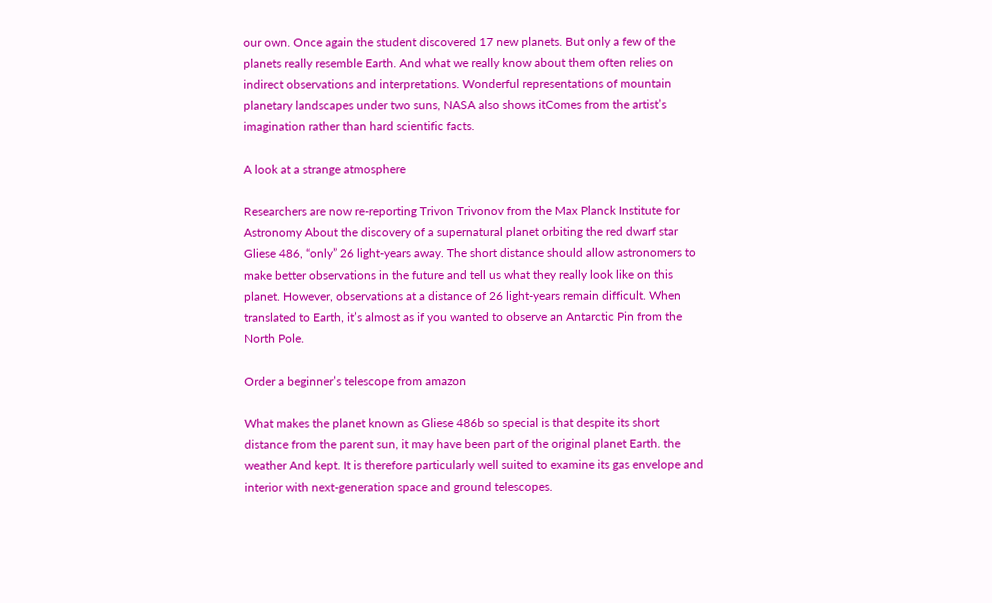our own. Once again the student discovered 17 new planets. But only a few of the planets really resemble Earth. And what we really know about them often relies on indirect observations and interpretations. Wonderful representations of mountain planetary landscapes under two suns, NASA also shows itComes from the artist’s imagination rather than hard scientific facts.

A look at a strange atmosphere

Researchers are now re-reporting Trivon Trivonov from the Max Planck Institute for Astronomy About the discovery of a supernatural planet orbiting the red dwarf star Gliese 486, “only” 26 light-years away. The short distance should allow astronomers to make better observations in the future and tell us what they really look like on this planet. However, observations at a distance of 26 light-years remain difficult. When translated to Earth, it’s almost as if you wanted to observe an Antarctic Pin from the North Pole.

Order a beginner’s telescope from amazon

What makes the planet known as Gliese 486b so special is that despite its short distance from the parent sun, it may have been part of the original planet Earth. the weather And kept. It is therefore particularly well suited to examine its gas envelope and interior with next-generation space and ground telescopes.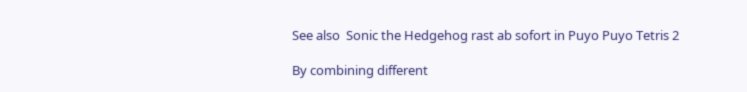See also  Sonic the Hedgehog rast ab sofort in Puyo Puyo Tetris 2

By combining different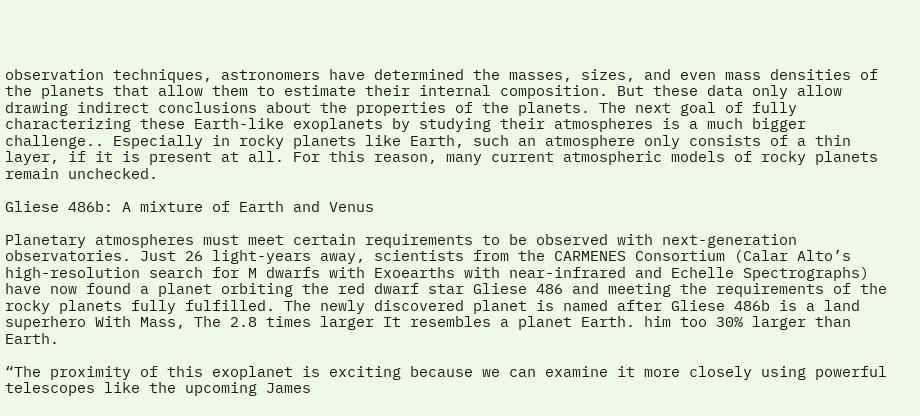observation techniques, astronomers have determined the masses, sizes, and even mass densities of the planets that allow them to estimate their internal composition. But these data only allow drawing indirect conclusions about the properties of the planets. The next goal of fully characterizing these Earth-like exoplanets by studying their atmospheres is a much bigger challenge.. Especially in rocky planets like Earth, such an atmosphere only consists of a thin layer, if it is present at all. For this reason, many current atmospheric models of rocky planets remain unchecked.

Gliese 486b: A mixture of Earth and Venus

Planetary atmospheres must meet certain requirements to be observed with next-generation observatories. Just 26 light-years away, scientists from the CARMENES Consortium (Calar Alto’s high-resolution search for M dwarfs with Exoearths with near-infrared and Echelle Spectrographs) have now found a planet orbiting the red dwarf star Gliese 486 and meeting the requirements of the rocky planets fully fulfilled. The newly discovered planet is named after Gliese 486b is a land superhero With Mass, The 2.8 times larger It resembles a planet Earth. him too 30% larger than Earth.

“The proximity of this exoplanet is exciting because we can examine it more closely using powerful telescopes like the upcoming James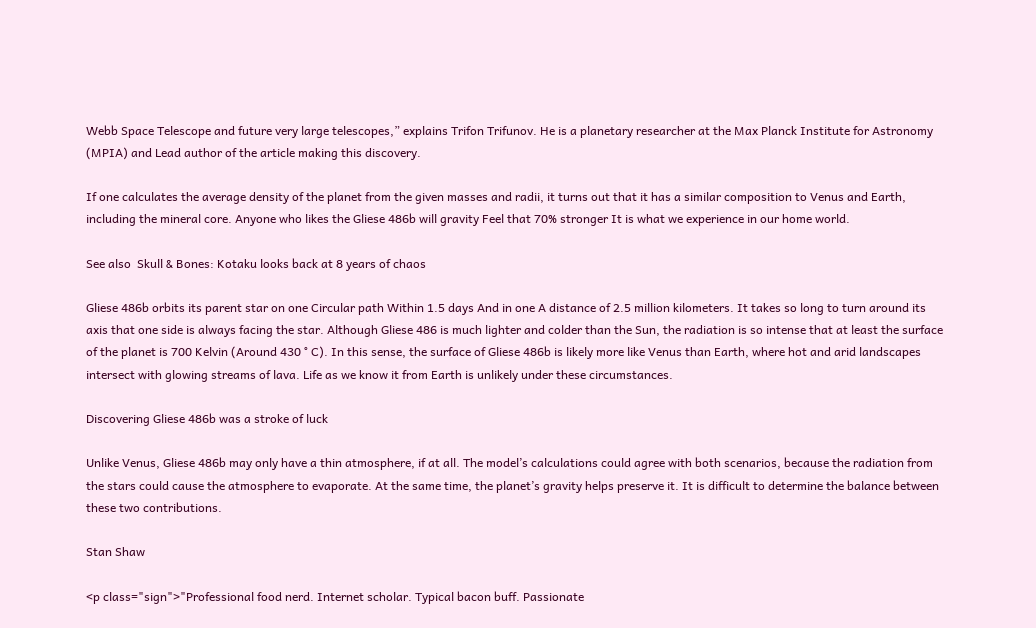Webb Space Telescope and future very large telescopes,” explains Trifon Trifunov. He is a planetary researcher at the Max Planck Institute for Astronomy (MPIA) and Lead author of the article making this discovery.

If one calculates the average density of the planet from the given masses and radii, it turns out that it has a similar composition to Venus and Earth, including the mineral core. Anyone who likes the Gliese 486b will gravity Feel that 70% stronger It is what we experience in our home world.

See also  Skull & Bones: Kotaku looks back at 8 years of chaos

Gliese 486b orbits its parent star on one Circular path Within 1.5 days And in one A distance of 2.5 million kilometers. It takes so long to turn around its axis that one side is always facing the star. Although Gliese 486 is much lighter and colder than the Sun, the radiation is so intense that at least the surface of the planet is 700 Kelvin (Around 430 ° C). In this sense, the surface of Gliese 486b is likely more like Venus than Earth, where hot and arid landscapes intersect with glowing streams of lava. Life as we know it from Earth is unlikely under these circumstances.

Discovering Gliese 486b was a stroke of luck

Unlike Venus, Gliese 486b may only have a thin atmosphere, if at all. The model’s calculations could agree with both scenarios, because the radiation from the stars could cause the atmosphere to evaporate. At the same time, the planet’s gravity helps preserve it. It is difficult to determine the balance between these two contributions.

Stan Shaw

<p class="sign">"Professional food nerd. Internet scholar. Typical bacon buff. Passionate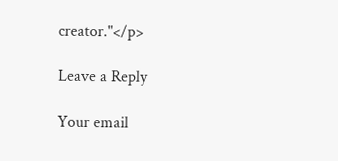creator."</p>

Leave a Reply

Your email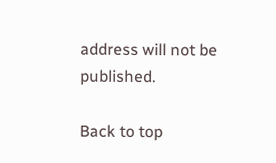address will not be published.

Back to top